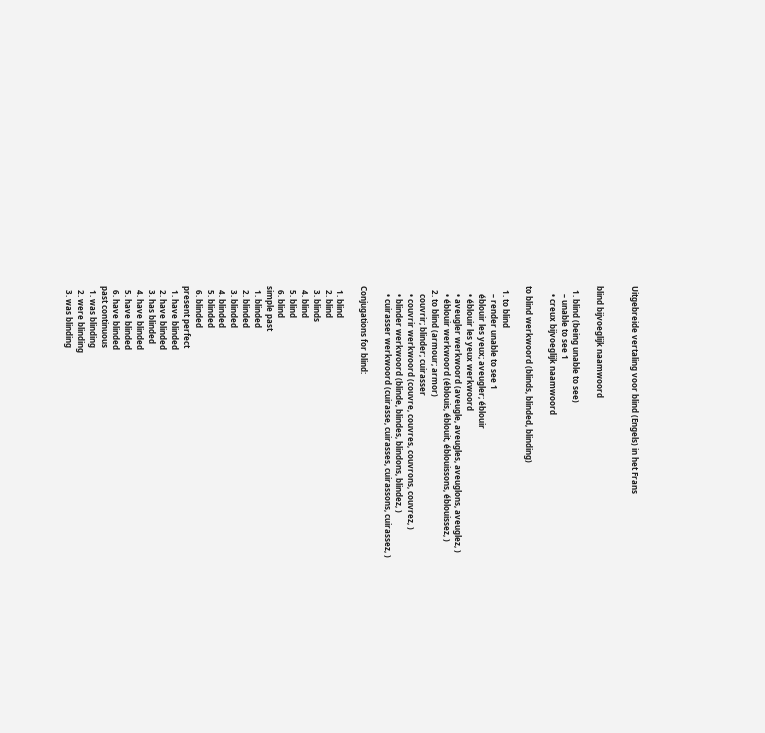Uitgebreide vertaling voor blind (Engels) in het Frans


blind bijvoeglijk naamwoord

  1. blind (being unable to see)
    – unable to see 1
    • creux bijvoeglijk naamwoord

to blind werkwoord (blinds, blinded, blinding)

  1. to blind
    – render unable to see 1
    éblouir les yeux; aveugler; éblouir
    • éblouir les yeux werkwoord
    • aveugler werkwoord (aveugle, aveugles, aveuglons, aveuglez, )
    • éblouir werkwoord (éblouis, éblouit, éblouissons, éblouissez, )
  2. to blind (armour; armor)
    couvrir; blinder; cuirasser
    • couvrir werkwoord (couvre, couvres, couvrons, couvrez, )
    • blinder werkwoord (blinde, blindes, blindons, blindez, )
    • cuirasser werkwoord (cuirasse, cuirasses, cuirassons, cuirassez, )

Conjugations for blind:

  1. blind
  2. blind
  3. blinds
  4. blind
  5. blind
  6. blind
simple past
  1. blinded
  2. blinded
  3. blinded
  4. blinded
  5. blinded
  6. blinded
present perfect
  1. have blinded
  2. have blinded
  3. has blinded
  4. have blinded
  5. have blinded
  6. have blinded
past continuous
  1. was blinding
  2. were blinding
  3. was blinding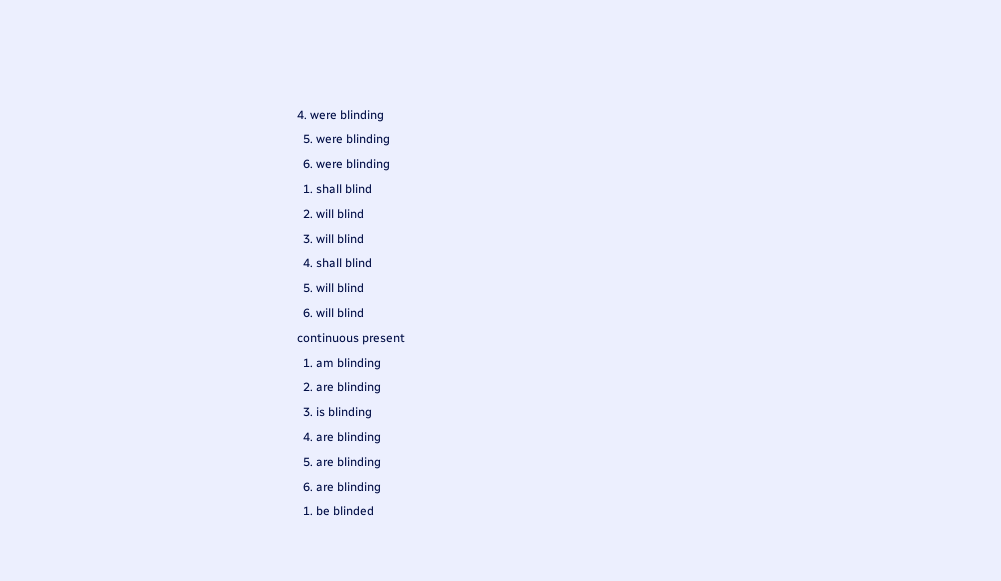4. were blinding
  5. were blinding
  6. were blinding
  1. shall blind
  2. will blind
  3. will blind
  4. shall blind
  5. will blind
  6. will blind
continuous present
  1. am blinding
  2. are blinding
  3. is blinding
  4. are blinding
  5. are blinding
  6. are blinding
  1. be blinded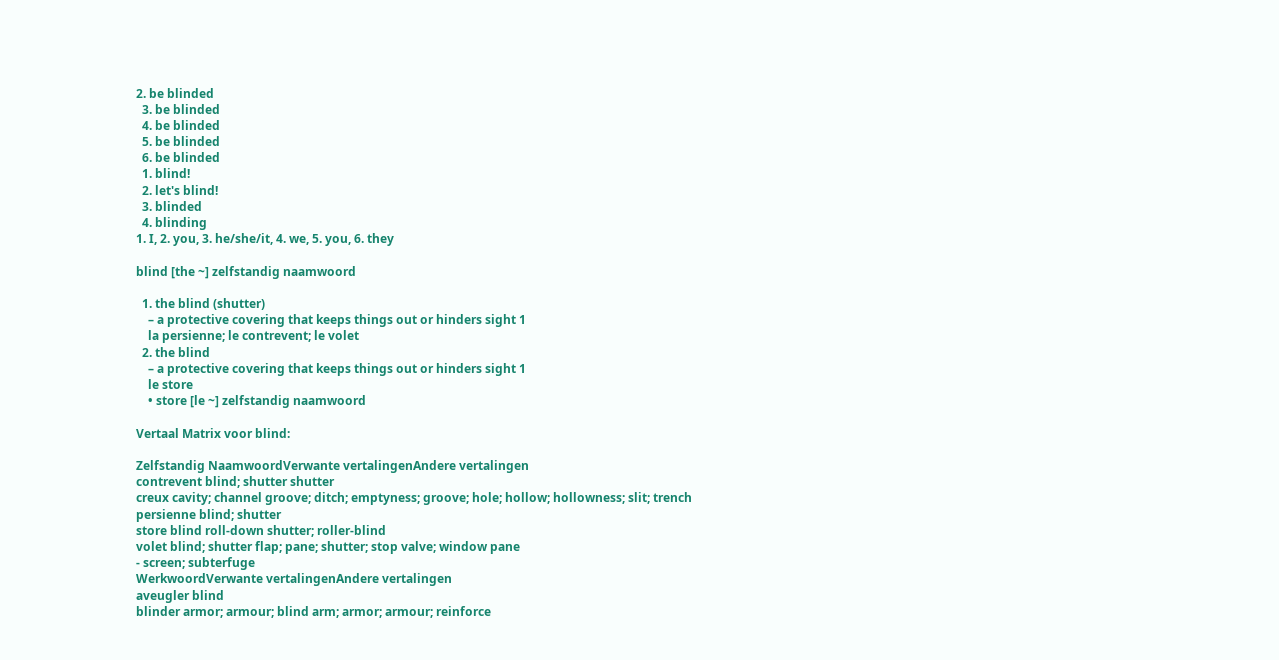2. be blinded
  3. be blinded
  4. be blinded
  5. be blinded
  6. be blinded
  1. blind!
  2. let's blind!
  3. blinded
  4. blinding
1. I, 2. you, 3. he/she/it, 4. we, 5. you, 6. they

blind [the ~] zelfstandig naamwoord

  1. the blind (shutter)
    – a protective covering that keeps things out or hinders sight 1
    la persienne; le contrevent; le volet
  2. the blind
    – a protective covering that keeps things out or hinders sight 1
    le store
    • store [le ~] zelfstandig naamwoord

Vertaal Matrix voor blind:

Zelfstandig NaamwoordVerwante vertalingenAndere vertalingen
contrevent blind; shutter shutter
creux cavity; channel groove; ditch; emptyness; groove; hole; hollow; hollowness; slit; trench
persienne blind; shutter
store blind roll-down shutter; roller-blind
volet blind; shutter flap; pane; shutter; stop valve; window pane
- screen; subterfuge
WerkwoordVerwante vertalingenAndere vertalingen
aveugler blind
blinder armor; armour; blind arm; armor; armour; reinforce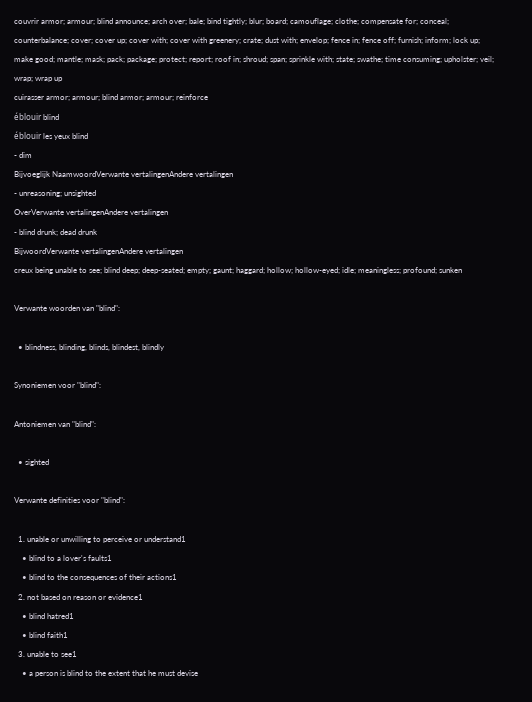couvrir armor; armour; blind announce; arch over; bale; bind tightly; blur; board; camouflage; clothe; compensate for; conceal; counterbalance; cover; cover up; cover with; cover with greenery; crate; dust with; envelop; fence in; fence off; furnish; inform; lock up; make good; mantle; mask; pack; package; protect; report; roof in; shroud; span; sprinkle with; state; swathe; time consuming; upholster; veil; wrap; wrap up
cuirasser armor; armour; blind armor; armour; reinforce
éblouir blind
éblouir les yeux blind
- dim
Bijvoeglijk NaamwoordVerwante vertalingenAndere vertalingen
- unreasoning; unsighted
OverVerwante vertalingenAndere vertalingen
- blind drunk; dead drunk
BijwoordVerwante vertalingenAndere vertalingen
creux being unable to see; blind deep; deep-seated; empty; gaunt; haggard; hollow; hollow-eyed; idle; meaningless; profound; sunken

Verwante woorden van "blind":

  • blindness, blinding, blinds, blindest, blindly

Synoniemen voor "blind":

Antoniemen van "blind":

  • sighted

Verwante definities voor "blind":

  1. unable or unwilling to perceive or understand1
    • blind to a lover's faults1
    • blind to the consequences of their actions1
  2. not based on reason or evidence1
    • blind hatred1
    • blind faith1
  3. unable to see1
    • a person is blind to the extent that he must devise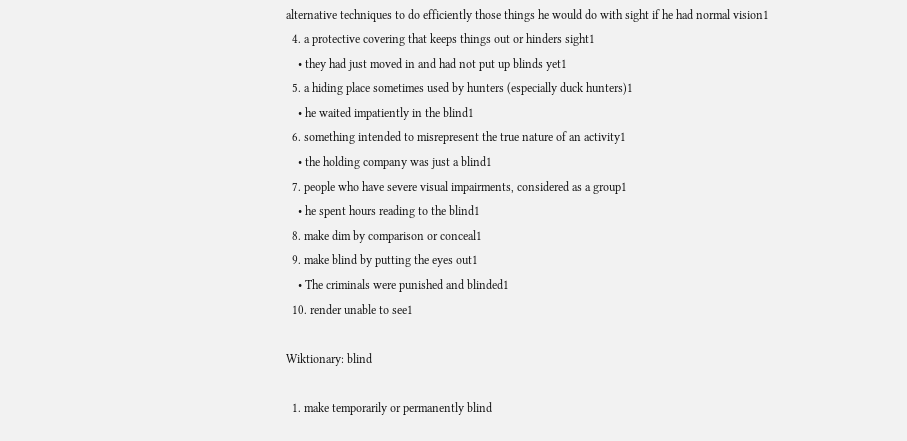alternative techniques to do efficiently those things he would do with sight if he had normal vision1
  4. a protective covering that keeps things out or hinders sight1
    • they had just moved in and had not put up blinds yet1
  5. a hiding place sometimes used by hunters (especially duck hunters)1
    • he waited impatiently in the blind1
  6. something intended to misrepresent the true nature of an activity1
    • the holding company was just a blind1
  7. people who have severe visual impairments, considered as a group1
    • he spent hours reading to the blind1
  8. make dim by comparison or conceal1
  9. make blind by putting the eyes out1
    • The criminals were punished and blinded1
  10. render unable to see1

Wiktionary: blind

  1. make temporarily or permanently blind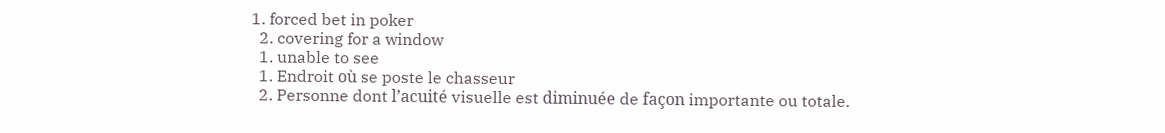1. forced bet in poker
  2. covering for a window
  1. unable to see
  1. Endroit où se poste le chasseur
  2. Personne dont l’acuité visuelle est diminuée de façon importante ou totale.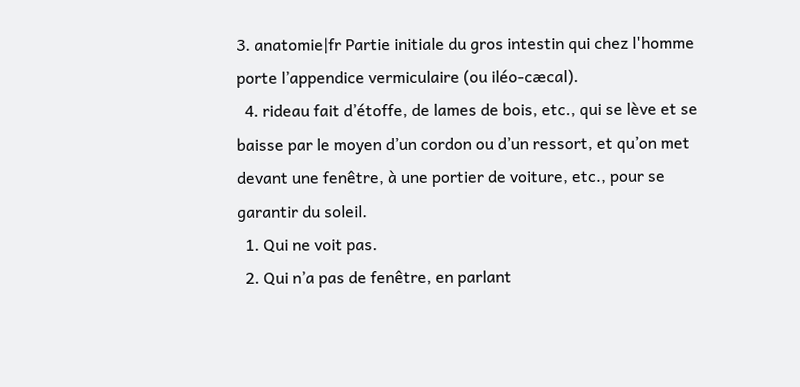3. anatomie|fr Partie initiale du gros intestin qui chez l'homme porte l’appendice vermiculaire (ou iléo-cæcal).
  4. rideau fait d’étoffe, de lames de bois, etc., qui se lève et se baisse par le moyen d’un cordon ou d’un ressort, et qu’on met devant une fenêtre, à une portier de voiture, etc., pour se garantir du soleil.
  1. Qui ne voit pas.
  2. Qui n’a pas de fenêtre, en parlant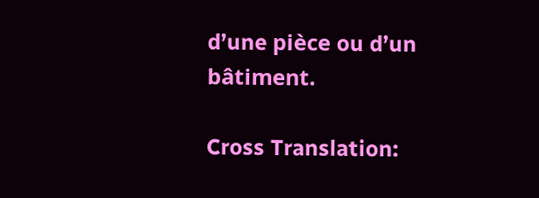d’une pièce ou d’un bâtiment.

Cross Translation: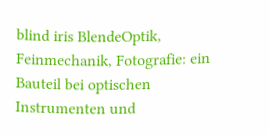blind iris BlendeOptik, Feinmechanik, Fotografie: ein Bauteil bei optischen Instrumenten und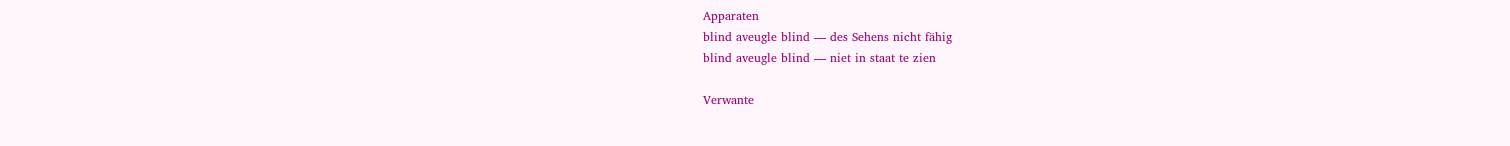Apparaten
blind aveugle blind — des Sehens nicht fähig
blind aveugle blind — niet in staat te zien

Verwante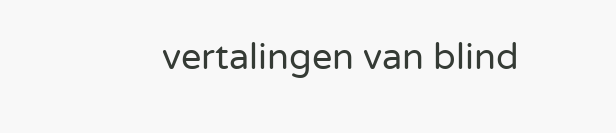vertalingen van blind